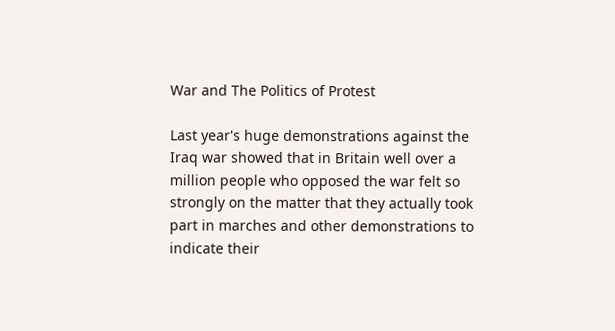War and The Politics of Protest

Last year's huge demonstrations against the Iraq war showed that in Britain well over a million people who opposed the war felt so strongly on the matter that they actually took part in marches and other demonstrations to indicate their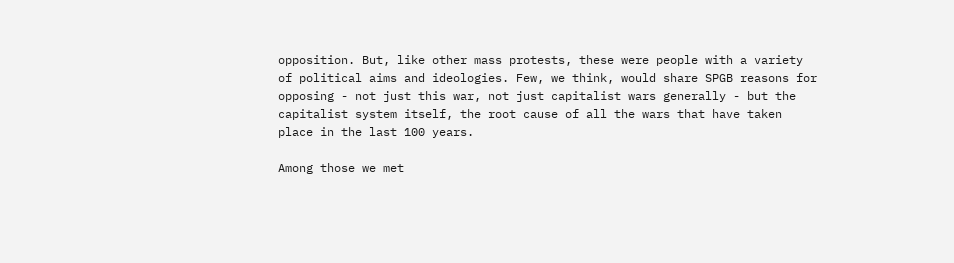opposition. But, like other mass protests, these were people with a variety of political aims and ideologies. Few, we think, would share SPGB reasons for opposing - not just this war, not just capitalist wars generally - but the capitalist system itself, the root cause of all the wars that have taken place in the last 100 years.

Among those we met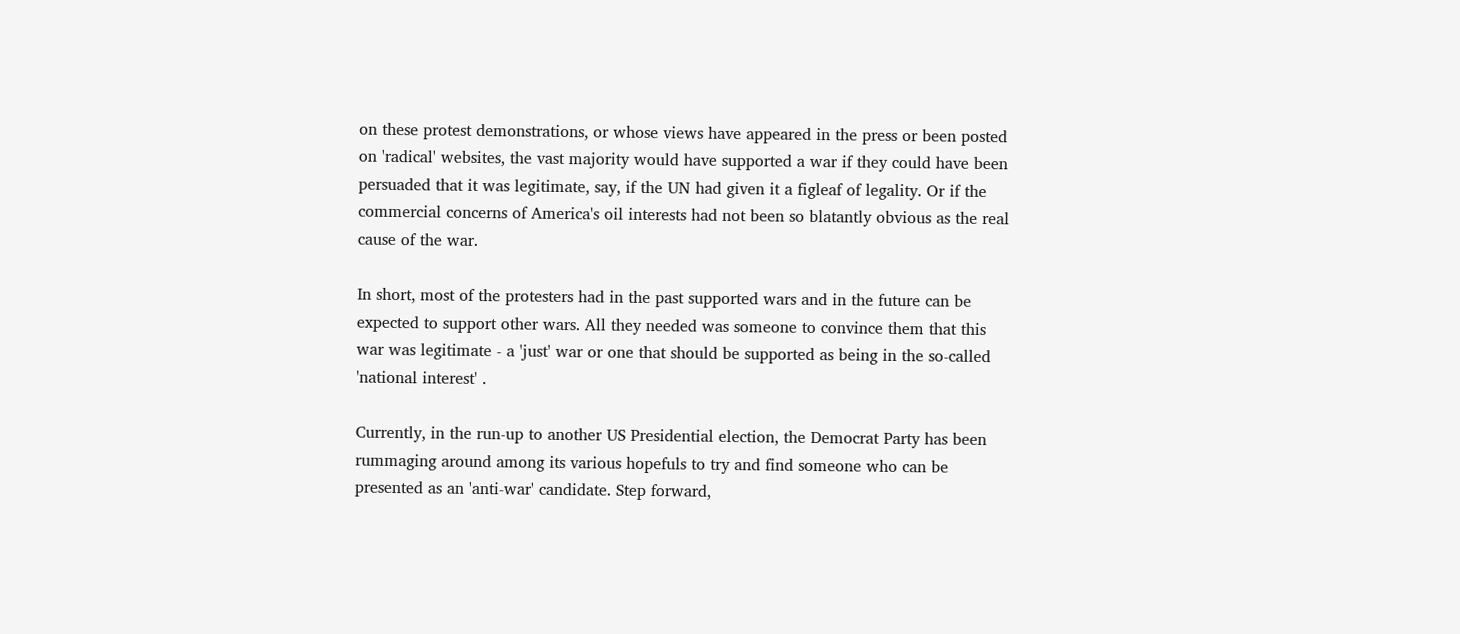on these protest demonstrations, or whose views have appeared in the press or been posted on 'radical' websites, the vast majority would have supported a war if they could have been persuaded that it was legitimate, say, if the UN had given it a figleaf of legality. Or if the commercial concerns of America's oil interests had not been so blatantly obvious as the real cause of the war.

In short, most of the protesters had in the past supported wars and in the future can be expected to support other wars. All they needed was someone to convince them that this war was legitimate - a 'just' war or one that should be supported as being in the so-called 'national interest' .

Currently, in the run-up to another US Presidential election, the Democrat Party has been rummaging around among its various hopefuls to try and find someone who can be presented as an 'anti-war' candidate. Step forward,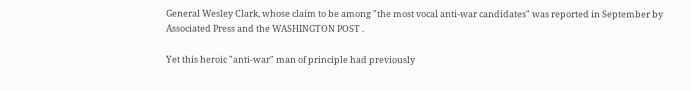General Wesley Clark, whose claim to be among "the most vocal anti-war candidates" was reported in September by Associated Press and the WASHINGTON POST .

Yet this heroic "anti-war" man of principle had previously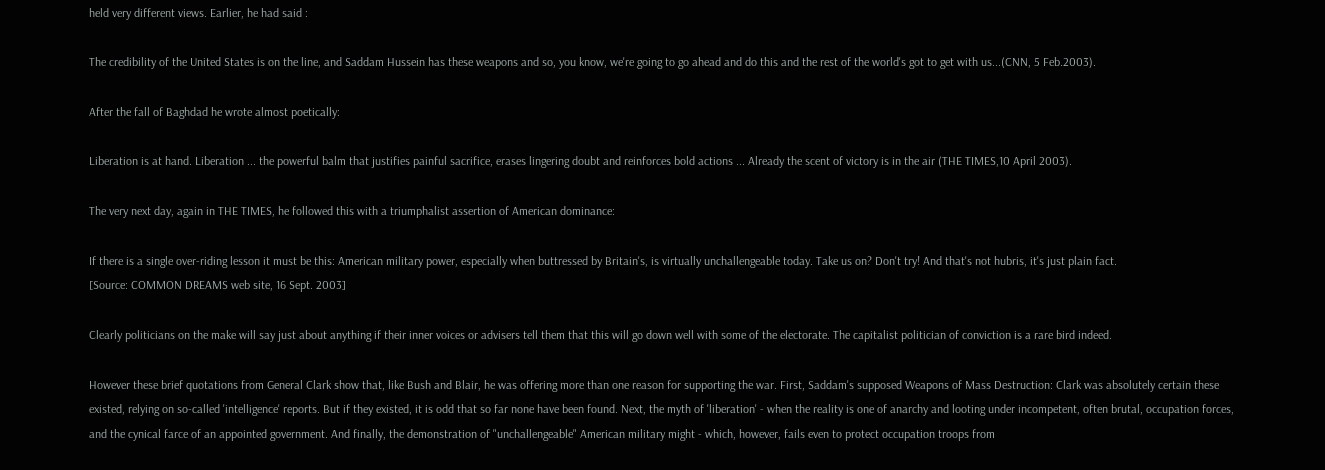held very different views. Earlier, he had said :

The credibility of the United States is on the line, and Saddam Hussein has these weapons and so, you know, we're going to go ahead and do this and the rest of the world's got to get with us...(CNN, 5 Feb.2003).

After the fall of Baghdad he wrote almost poetically:

Liberation is at hand. Liberation ... the powerful balm that justifies painful sacrifice, erases lingering doubt and reinforces bold actions ... Already the scent of victory is in the air (THE TIMES,10 April 2003).

The very next day, again in THE TIMES, he followed this with a triumphalist assertion of American dominance:

If there is a single over-riding lesson it must be this: American military power, especially when buttressed by Britain's, is virtually unchallengeable today. Take us on? Don't try! And that's not hubris, it's just plain fact.
[Source: COMMON DREAMS web site, 16 Sept. 2003]

Clearly politicians on the make will say just about anything if their inner voices or advisers tell them that this will go down well with some of the electorate. The capitalist politician of conviction is a rare bird indeed.

However these brief quotations from General Clark show that, like Bush and Blair, he was offering more than one reason for supporting the war. First, Saddam's supposed Weapons of Mass Destruction: Clark was absolutely certain these existed, relying on so-called 'intelligence' reports. But if they existed, it is odd that so far none have been found. Next, the myth of 'liberation' - when the reality is one of anarchy and looting under incompetent, often brutal, occupation forces, and the cynical farce of an appointed government. And finally, the demonstration of "unchallengeable" American military might - which, however, fails even to protect occupation troops from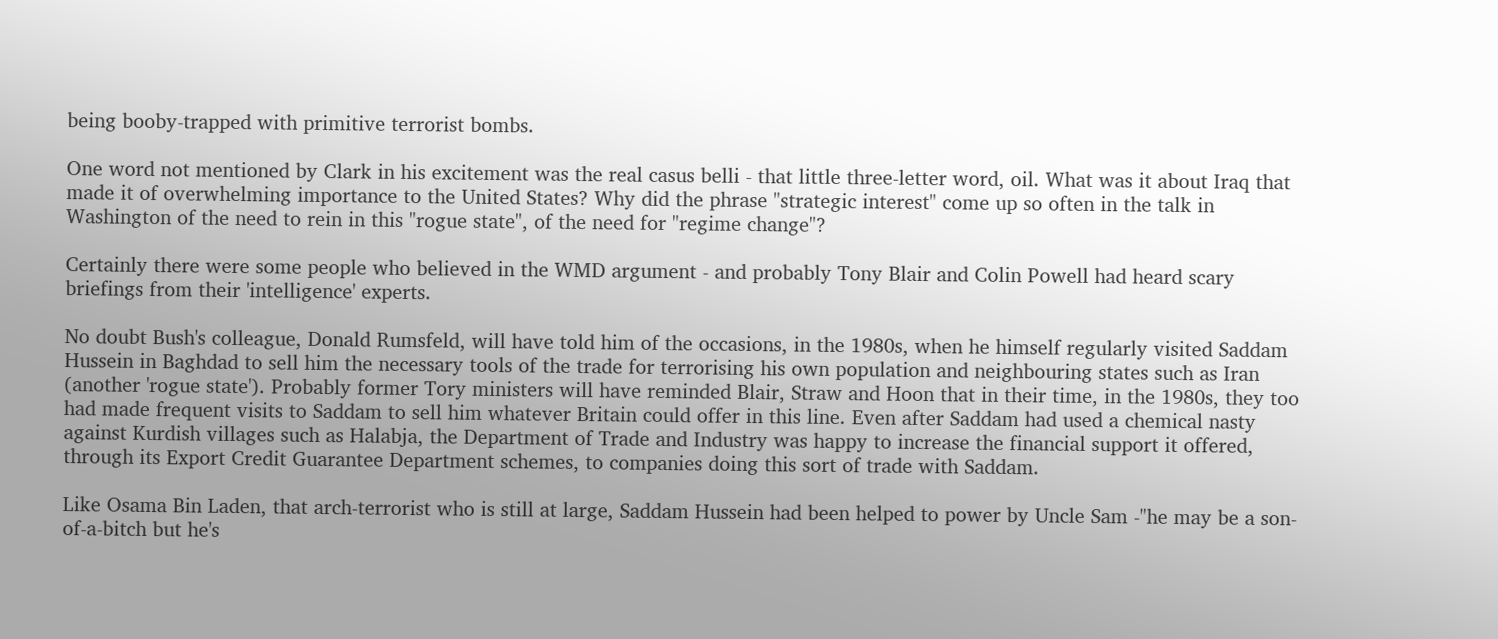being booby-trapped with primitive terrorist bombs.

One word not mentioned by Clark in his excitement was the real casus belli - that little three-letter word, oil. What was it about Iraq that made it of overwhelming importance to the United States? Why did the phrase "strategic interest" come up so often in the talk in Washington of the need to rein in this "rogue state", of the need for "regime change"?

Certainly there were some people who believed in the WMD argument - and probably Tony Blair and Colin Powell had heard scary briefings from their 'intelligence' experts.

No doubt Bush's colleague, Donald Rumsfeld, will have told him of the occasions, in the 1980s, when he himself regularly visited Saddam Hussein in Baghdad to sell him the necessary tools of the trade for terrorising his own population and neighbouring states such as Iran (another 'rogue state'). Probably former Tory ministers will have reminded Blair, Straw and Hoon that in their time, in the 1980s, they too had made frequent visits to Saddam to sell him whatever Britain could offer in this line. Even after Saddam had used a chemical nasty against Kurdish villages such as Halabja, the Department of Trade and Industry was happy to increase the financial support it offered, through its Export Credit Guarantee Department schemes, to companies doing this sort of trade with Saddam.

Like Osama Bin Laden, that arch-terrorist who is still at large, Saddam Hussein had been helped to power by Uncle Sam -"he may be a son-of-a-bitch but he's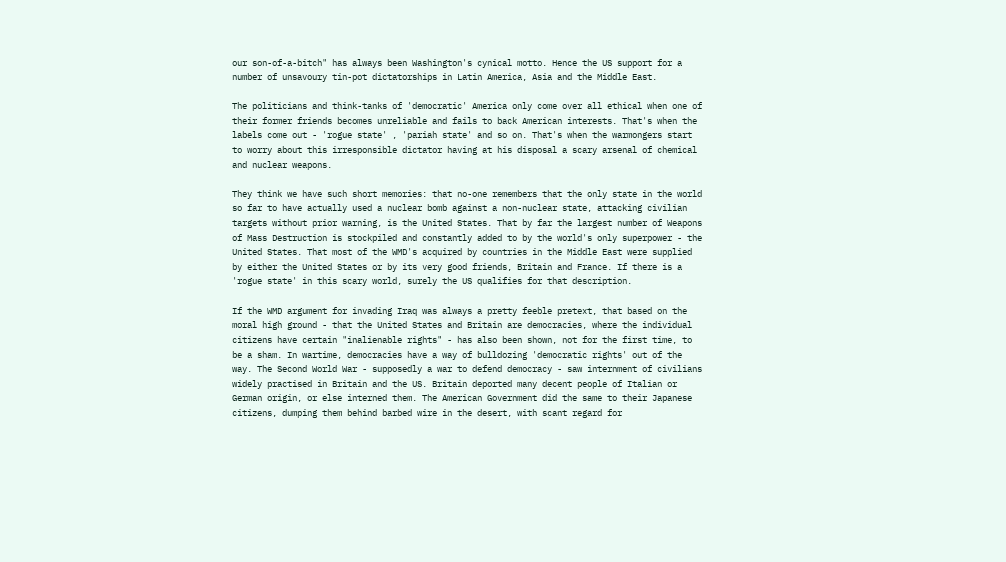our son-of-a-bitch" has always been Washington's cynical motto. Hence the US support for a number of unsavoury tin-pot dictatorships in Latin America, Asia and the Middle East.

The politicians and think-tanks of 'democratic' America only come over all ethical when one of their former friends becomes unreliable and fails to back American interests. That's when the labels come out - 'rogue state' , 'pariah state' and so on. That's when the warmongers start to worry about this irresponsible dictator having at his disposal a scary arsenal of chemical and nuclear weapons.

They think we have such short memories: that no-one remembers that the only state in the world so far to have actually used a nuclear bomb against a non-nuclear state, attacking civilian targets without prior warning, is the United States. That by far the largest number of Weapons of Mass Destruction is stockpiled and constantly added to by the world's only superpower - the United States. That most of the WMD's acquired by countries in the Middle East were supplied by either the United States or by its very good friends, Britain and France. If there is a 'rogue state' in this scary world, surely the US qualifies for that description.

If the WMD argument for invading Iraq was always a pretty feeble pretext, that based on the moral high ground - that the United States and Britain are democracies, where the individual citizens have certain "inalienable rights" - has also been shown, not for the first time, to be a sham. In wartime, democracies have a way of bulldozing 'democratic rights' out of the way. The Second World War - supposedly a war to defend democracy - saw internment of civilians widely practised in Britain and the US. Britain deported many decent people of Italian or German origin, or else interned them. The American Government did the same to their Japanese citizens, dumping them behind barbed wire in the desert, with scant regard for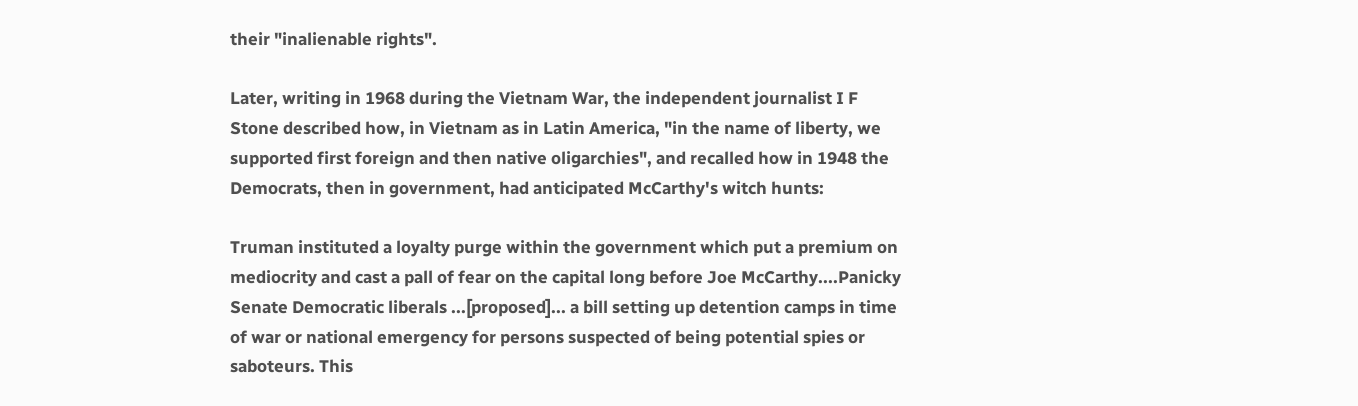their "inalienable rights".

Later, writing in 1968 during the Vietnam War, the independent journalist I F Stone described how, in Vietnam as in Latin America, "in the name of liberty, we supported first foreign and then native oligarchies", and recalled how in 1948 the Democrats, then in government, had anticipated McCarthy's witch hunts:

Truman instituted a loyalty purge within the government which put a premium on mediocrity and cast a pall of fear on the capital long before Joe McCarthy....Panicky Senate Democratic liberals ...[proposed]... a bill setting up detention camps in time of war or national emergency for persons suspected of being potential spies or saboteurs. This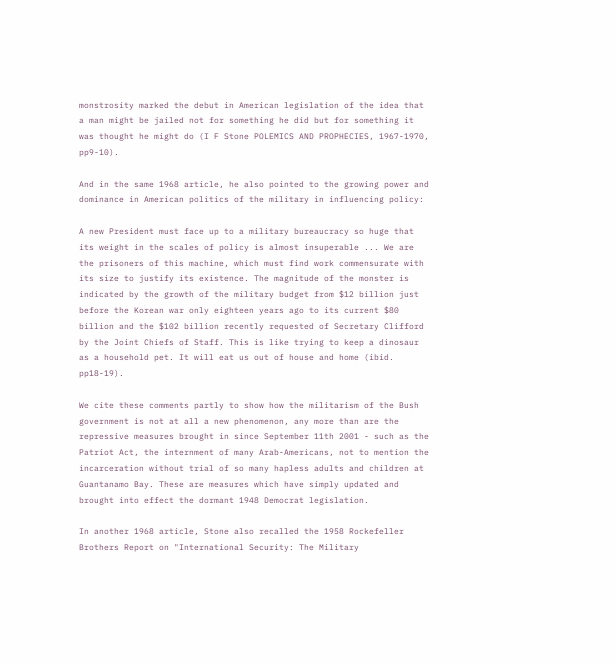monstrosity marked the debut in American legislation of the idea that a man might be jailed not for something he did but for something it was thought he might do (I F Stone POLEMICS AND PROPHECIES, 1967-1970, pp9-10).

And in the same 1968 article, he also pointed to the growing power and dominance in American politics of the military in influencing policy:

A new President must face up to a military bureaucracy so huge that its weight in the scales of policy is almost insuperable ... We are the prisoners of this machine, which must find work commensurate with its size to justify its existence. The magnitude of the monster is indicated by the growth of the military budget from $12 billion just before the Korean war only eighteen years ago to its current $80 billion and the $102 billion recently requested of Secretary Clifford by the Joint Chiefs of Staff. This is like trying to keep a dinosaur as a household pet. It will eat us out of house and home (ibid. pp18-19).

We cite these comments partly to show how the militarism of the Bush government is not at all a new phenomenon, any more than are the repressive measures brought in since September 11th 2001 - such as the Patriot Act, the internment of many Arab-Americans, not to mention the incarceration without trial of so many hapless adults and children at Guantanamo Bay. These are measures which have simply updated and brought into effect the dormant 1948 Democrat legislation.

In another 1968 article, Stone also recalled the 1958 Rockefeller Brothers Report on "International Security: The Military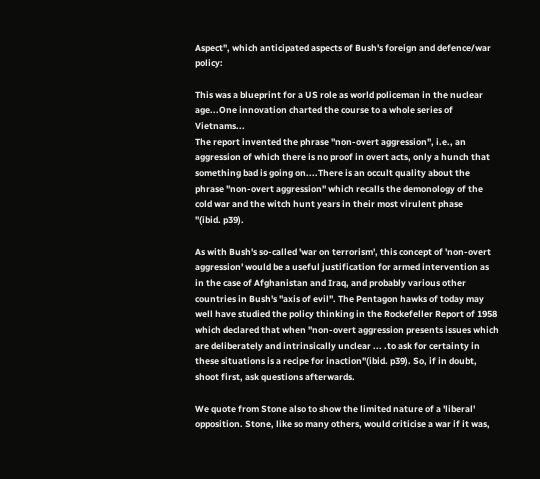Aspect", which anticipated aspects of Bush's foreign and defence/war policy:

This was a blueprint for a US role as world policeman in the nuclear age...One innovation charted the course to a whole series of Vietnams...
The report invented the phrase "non-overt aggression", i.e., an aggression of which there is no proof in overt acts, only a hunch that something bad is going on....There is an occult quality about the phrase "non-overt aggression" which recalls the demonology of the cold war and the witch hunt years in their most virulent phase
"(ibid. p39).

As with Bush's so-called 'war on terrorism', this concept of 'non-overt aggression' would be a useful justification for armed intervention as in the case of Afghanistan and Iraq, and probably various other countries in Bush's "axis of evil". The Pentagon hawks of today may well have studied the policy thinking in the Rockefeller Report of 1958 which declared that when "non-overt aggression presents issues which are deliberately and intrinsically unclear ... .to ask for certainty in these situations is a recipe for inaction"(ibid. p39). So, if in doubt, shoot first, ask questions afterwards.

We quote from Stone also to show the limited nature of a 'liberal' opposition. Stone, like so many others, would criticise a war if it was,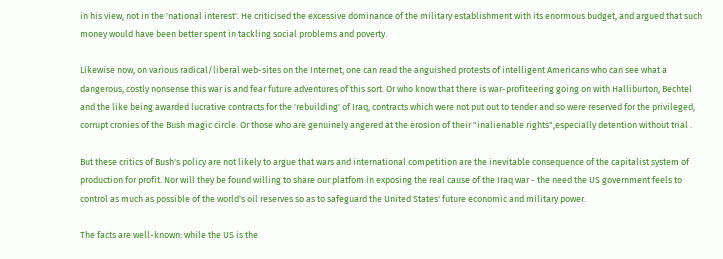in his view, not in the 'national interest'. He criticised the excessive dominance of the military establishment with its enormous budget, and argued that such money would have been better spent in tackling social problems and poverty.

Likewise now, on various radical/liberal web-sites on the Internet, one can read the anguished protests of intelligent Americans who can see what a dangerous, costly nonsense this war is and fear future adventures of this sort. Or who know that there is war-profiteering going on with Halliburton, Bechtel and the like being awarded lucrative contracts for the 'rebuilding' of Iraq, contracts which were not put out to tender and so were reserved for the privileged, corrupt cronies of the Bush magic circle. Or those who are genuinely angered at the erosion of their "inalienable rights",especially detention without trial .

But these critics of Bush's policy are not likely to argue that wars and international competition are the inevitable consequence of the capitalist system of production for profit. Nor will they be found willing to share our platfom in exposing the real cause of the Iraq war - the need the US government feels to control as much as possible of the world's oil reserves so as to safeguard the United States' future economic and military power.

The facts are well-known: while the US is the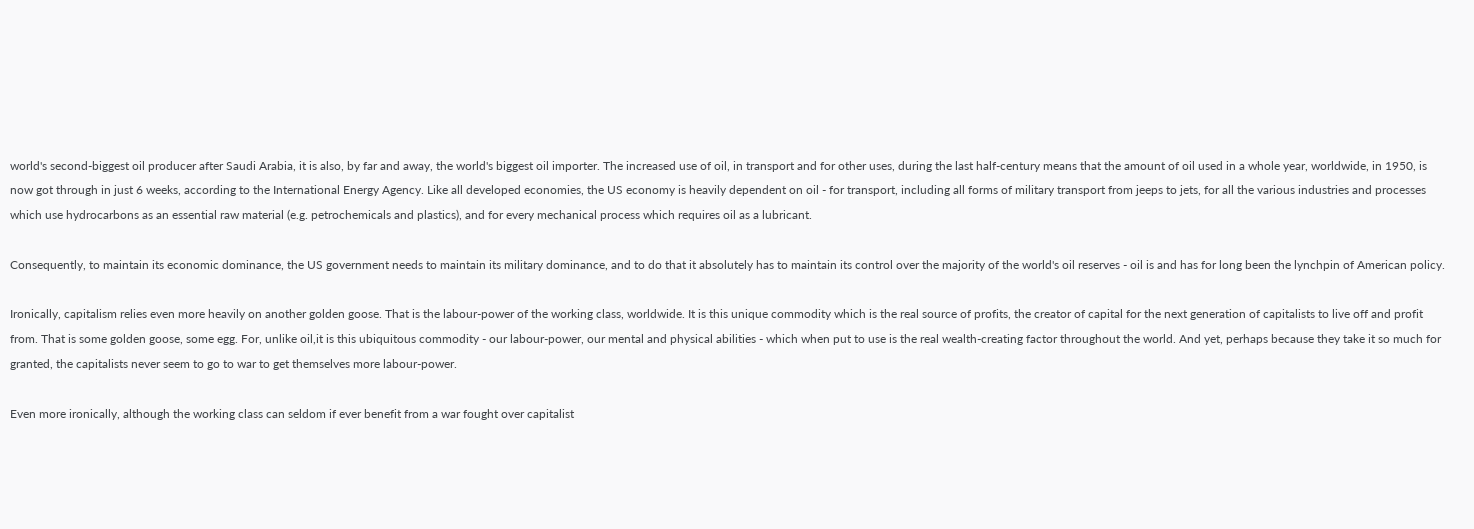world's second-biggest oil producer after Saudi Arabia, it is also, by far and away, the world's biggest oil importer. The increased use of oil, in transport and for other uses, during the last half-century means that the amount of oil used in a whole year, worldwide, in 1950, is now got through in just 6 weeks, according to the International Energy Agency. Like all developed economies, the US economy is heavily dependent on oil - for transport, including all forms of military transport from jeeps to jets, for all the various industries and processes which use hydrocarbons as an essential raw material (e.g. petrochemicals and plastics), and for every mechanical process which requires oil as a lubricant.

Consequently, to maintain its economic dominance, the US government needs to maintain its military dominance, and to do that it absolutely has to maintain its control over the majority of the world's oil reserves - oil is and has for long been the lynchpin of American policy.

Ironically, capitalism relies even more heavily on another golden goose. That is the labour-power of the working class, worldwide. It is this unique commodity which is the real source of profits, the creator of capital for the next generation of capitalists to live off and profit from. That is some golden goose, some egg. For, unlike oil,it is this ubiquitous commodity - our labour-power, our mental and physical abilities - which when put to use is the real wealth-creating factor throughout the world. And yet, perhaps because they take it so much for granted, the capitalists never seem to go to war to get themselves more labour-power.

Even more ironically, although the working class can seldom if ever benefit from a war fought over capitalist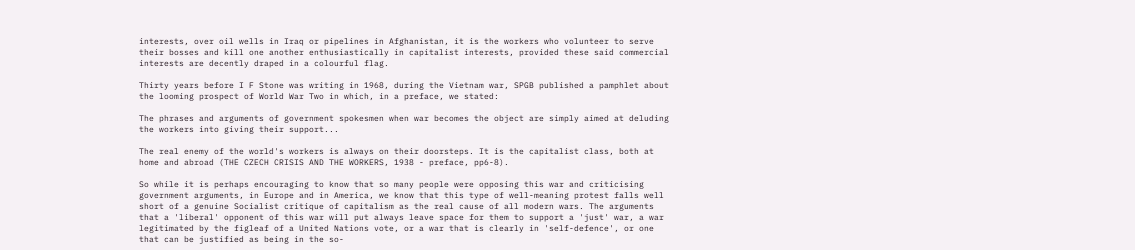interests, over oil wells in Iraq or pipelines in Afghanistan, it is the workers who volunteer to serve their bosses and kill one another enthusiastically in capitalist interests, provided these said commercial interests are decently draped in a colourful flag.

Thirty years before I F Stone was writing in 1968, during the Vietnam war, SPGB published a pamphlet about the looming prospect of World War Two in which, in a preface, we stated:

The phrases and arguments of government spokesmen when war becomes the object are simply aimed at deluding the workers into giving their support...

The real enemy of the world's workers is always on their doorsteps. It is the capitalist class, both at home and abroad (THE CZECH CRISIS AND THE WORKERS, 1938 - preface, pp6-8).

So while it is perhaps encouraging to know that so many people were opposing this war and criticising government arguments, in Europe and in America, we know that this type of well-meaning protest falls well short of a genuine Socialist critique of capitalism as the real cause of all modern wars. The arguments that a 'liberal' opponent of this war will put always leave space for them to support a 'just' war, a war legitimated by the figleaf of a United Nations vote, or a war that is clearly in 'self-defence', or one that can be justified as being in the so-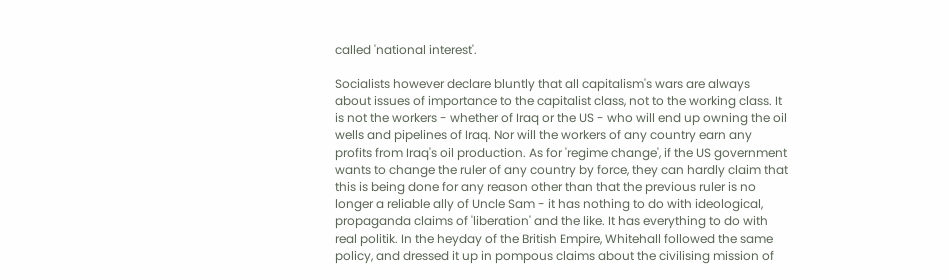called 'national interest'.

Socialists however declare bluntly that all capitalism's wars are always about issues of importance to the capitalist class, not to the working class. It is not the workers - whether of Iraq or the US - who will end up owning the oil wells and pipelines of Iraq. Nor will the workers of any country earn any profits from Iraq's oil production. As for 'regime change', if the US government wants to change the ruler of any country by force, they can hardly claim that this is being done for any reason other than that the previous ruler is no longer a reliable ally of Uncle Sam - it has nothing to do with ideological, propaganda claims of 'liberation' and the like. It has everything to do with real politik. In the heyday of the British Empire, Whitehall followed the same policy, and dressed it up in pompous claims about the civilising mission of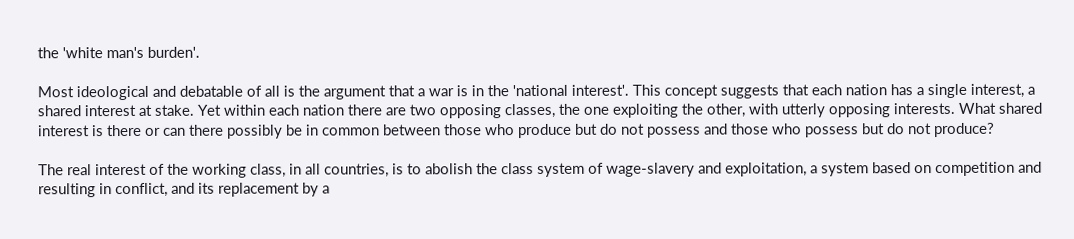the 'white man's burden'.

Most ideological and debatable of all is the argument that a war is in the 'national interest'. This concept suggests that each nation has a single interest, a shared interest at stake. Yet within each nation there are two opposing classes, the one exploiting the other, with utterly opposing interests. What shared interest is there or can there possibly be in common between those who produce but do not possess and those who possess but do not produce?

The real interest of the working class, in all countries, is to abolish the class system of wage-slavery and exploitation, a system based on competition and resulting in conflict, and its replacement by a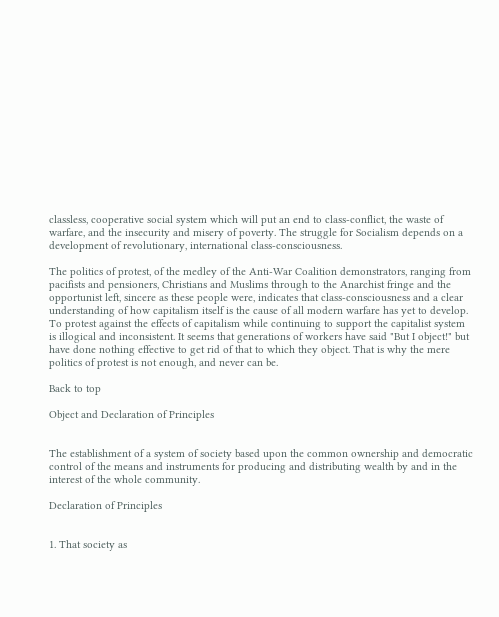classless, cooperative social system which will put an end to class-conflict, the waste of warfare, and the insecurity and misery of poverty. The struggle for Socialism depends on a development of revolutionary, international class-consciousness.

The politics of protest, of the medley of the Anti-War Coalition demonstrators, ranging from pacifists and pensioners, Christians and Muslims through to the Anarchist fringe and the opportunist left, sincere as these people were, indicates that class-consciousness and a clear understanding of how capitalism itself is the cause of all modern warfare has yet to develop. To protest against the effects of capitalism while continuing to support the capitalist system is illogical and inconsistent. It seems that generations of workers have said "But I object!" but have done nothing effective to get rid of that to which they object. That is why the mere politics of protest is not enough, and never can be.

Back to top

Object and Declaration of Principles


The establishment of a system of society based upon the common ownership and democratic control of the means and instruments for producing and distributing wealth by and in the interest of the whole community.

Declaration of Principles


1. That society as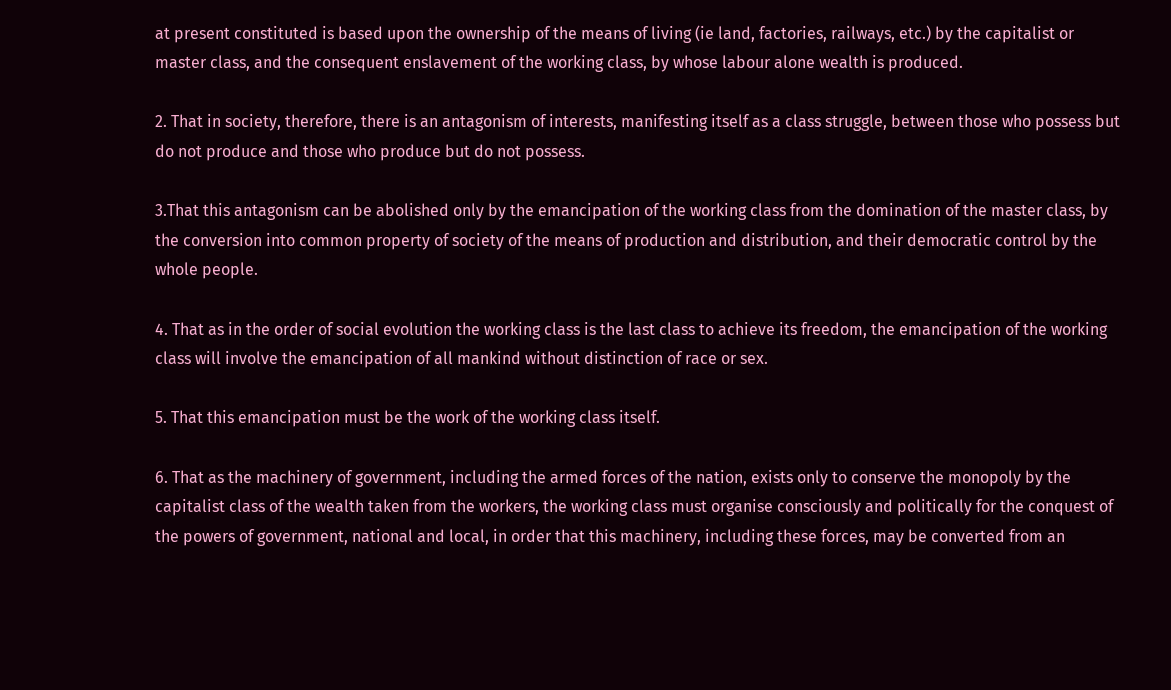at present constituted is based upon the ownership of the means of living (ie land, factories, railways, etc.) by the capitalist or master class, and the consequent enslavement of the working class, by whose labour alone wealth is produced.

2. That in society, therefore, there is an antagonism of interests, manifesting itself as a class struggle, between those who possess but do not produce and those who produce but do not possess.

3.That this antagonism can be abolished only by the emancipation of the working class from the domination of the master class, by the conversion into common property of society of the means of production and distribution, and their democratic control by the whole people.

4. That as in the order of social evolution the working class is the last class to achieve its freedom, the emancipation of the working class will involve the emancipation of all mankind without distinction of race or sex.

5. That this emancipation must be the work of the working class itself.

6. That as the machinery of government, including the armed forces of the nation, exists only to conserve the monopoly by the capitalist class of the wealth taken from the workers, the working class must organise consciously and politically for the conquest of the powers of government, national and local, in order that this machinery, including these forces, may be converted from an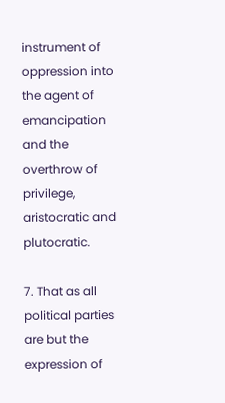instrument of oppression into the agent of emancipation and the overthrow of privilege, aristocratic and plutocratic.

7. That as all political parties are but the expression of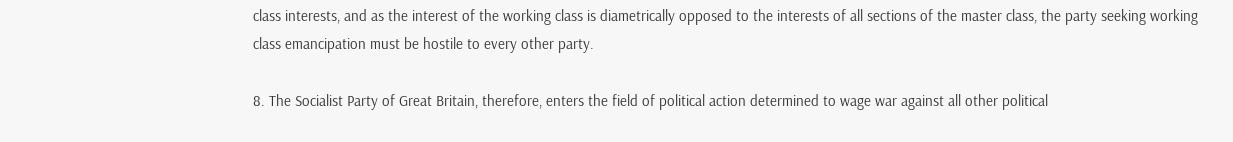class interests, and as the interest of the working class is diametrically opposed to the interests of all sections of the master class, the party seeking working class emancipation must be hostile to every other party.

8. The Socialist Party of Great Britain, therefore, enters the field of political action determined to wage war against all other political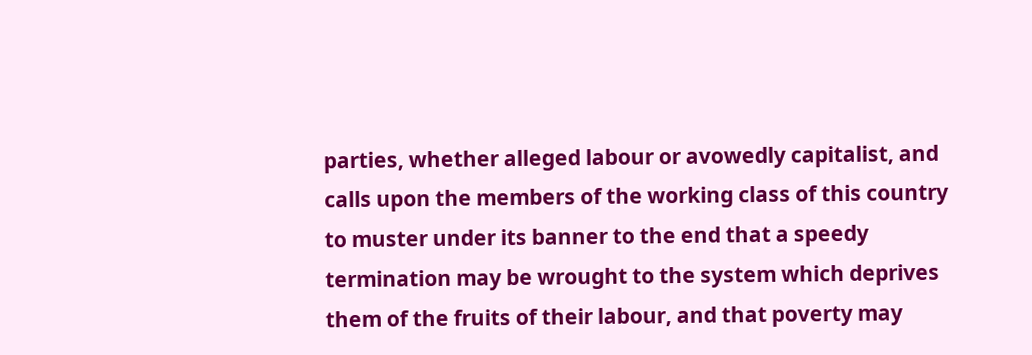parties, whether alleged labour or avowedly capitalist, and calls upon the members of the working class of this country to muster under its banner to the end that a speedy termination may be wrought to the system which deprives them of the fruits of their labour, and that poverty may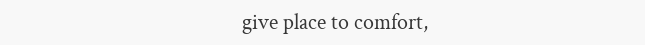give place to comfort,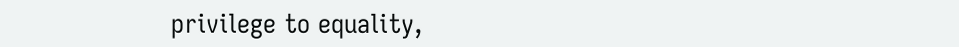privilege to equality,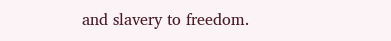and slavery to freedom.